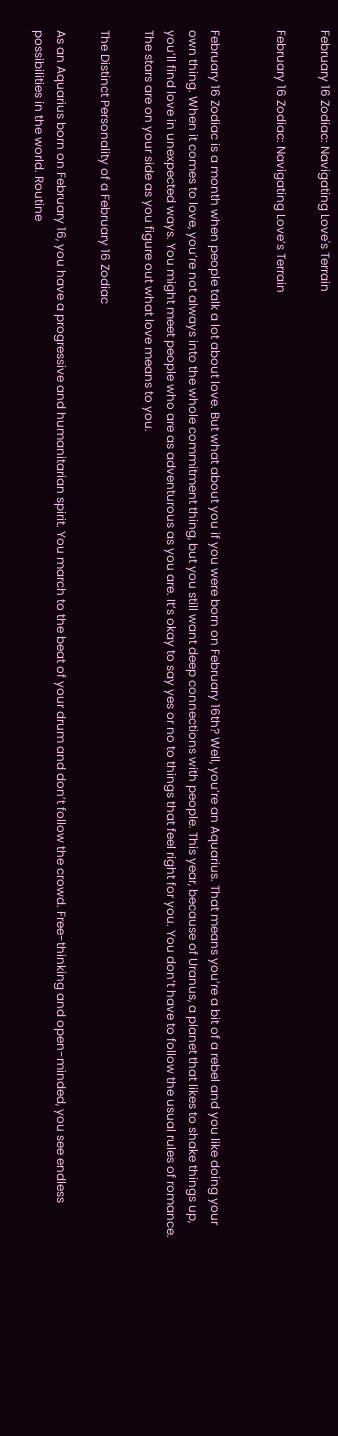February 16 Zodiac: Navigating Love's Terrain

February 16 Zodiac: Navigating Love’s Terrain


February 16 Zodiac is a month when people talk a lot about love. But what about you if you were born on February 16th? Well, you’re an Aquarius. That means you’re a bit of a rebel and you like doing your own thing. When it comes to love, you’re not always into the whole commitment thing, but you still want deep connections with people. This year, because of Uranus, a planet that likes to shake things up, you’ll find love in unexpected ways. You might meet people who are as adventurous as you are. It’s okay to say yes or no to things that feel right for you. You don’t have to follow the usual rules of romance. The stars are on your side as you figure out what love means to you.

The Distinct Personality of a February 16 Zodiac

As an Aquarius born on February 16, you have a progressive and humanitarian spirit. You march to the beat of your drum and don’t follow the crowd. Free-thinking and open-minded, you see endless possibilities in the world. Routine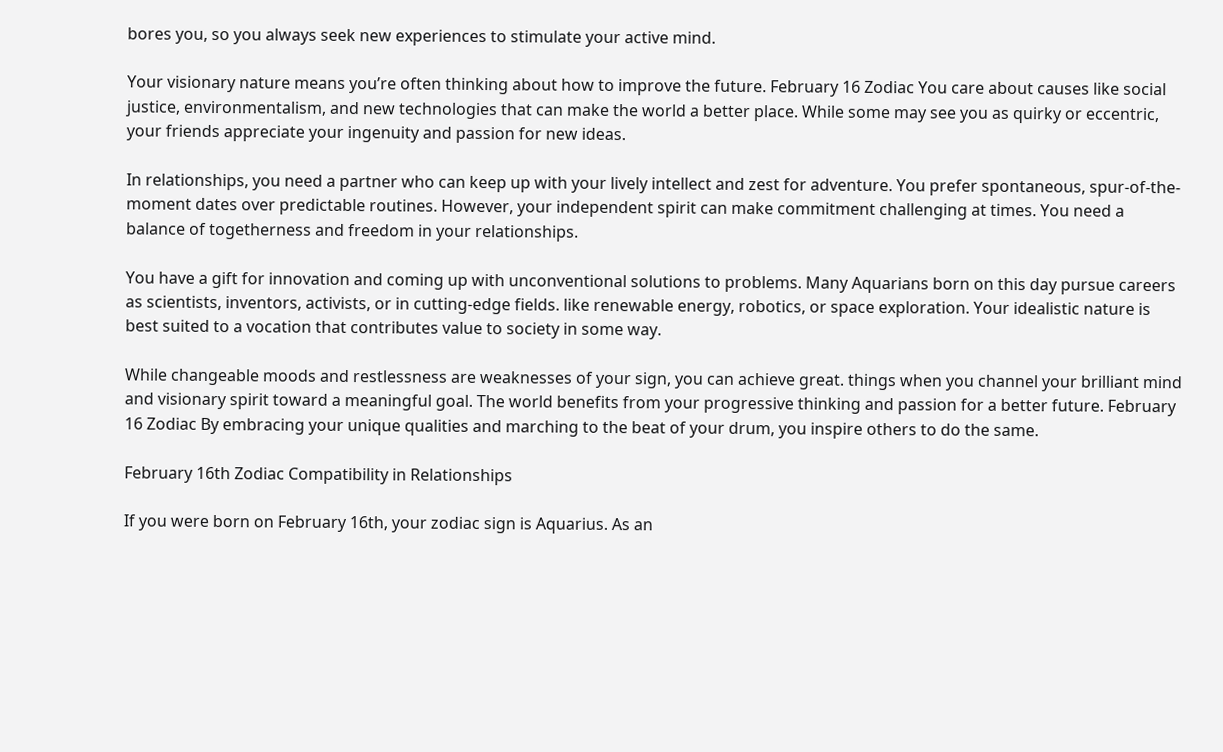bores you, so you always seek new experiences to stimulate your active mind.

Your visionary nature means you’re often thinking about how to improve the future. February 16 Zodiac You care about causes like social justice, environmentalism, and new technologies that can make the world a better place. While some may see you as quirky or eccentric, your friends appreciate your ingenuity and passion for new ideas.

In relationships, you need a partner who can keep up with your lively intellect and zest for adventure. You prefer spontaneous, spur-of-the-moment dates over predictable routines. However, your independent spirit can make commitment challenging at times. You need a balance of togetherness and freedom in your relationships.

You have a gift for innovation and coming up with unconventional solutions to problems. Many Aquarians born on this day pursue careers as scientists, inventors, activists, or in cutting-edge fields. like renewable energy, robotics, or space exploration. Your idealistic nature is best suited to a vocation that contributes value to society in some way.

While changeable moods and restlessness are weaknesses of your sign, you can achieve great. things when you channel your brilliant mind and visionary spirit toward a meaningful goal. The world benefits from your progressive thinking and passion for a better future. February 16 Zodiac By embracing your unique qualities and marching to the beat of your drum, you inspire others to do the same.

February 16th Zodiac Compatibility in Relationships

If you were born on February 16th, your zodiac sign is Aquarius. As an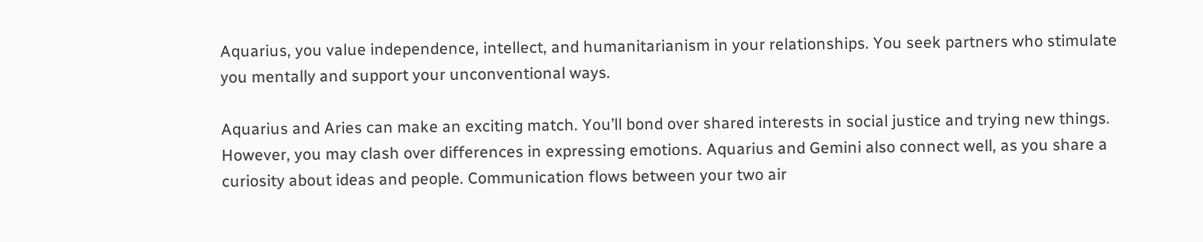Aquarius, you value independence, intellect, and humanitarianism in your relationships. You seek partners who stimulate you mentally and support your unconventional ways.

Aquarius and Aries can make an exciting match. You’ll bond over shared interests in social justice and trying new things. However, you may clash over differences in expressing emotions. Aquarius and Gemini also connect well, as you share a curiosity about ideas and people. Communication flows between your two air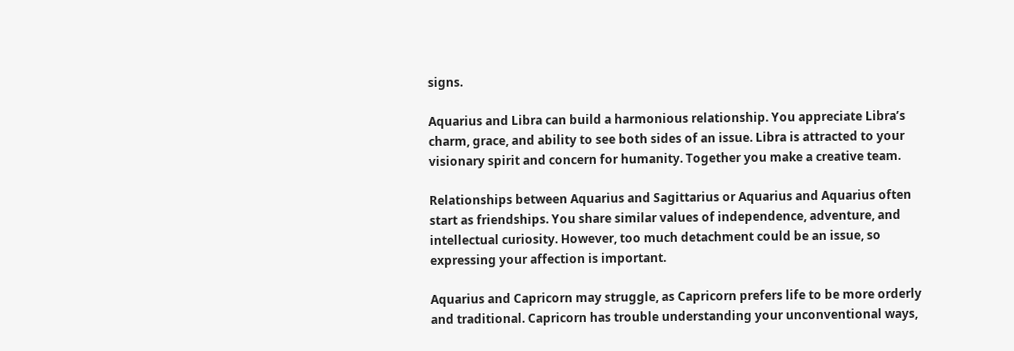signs.

Aquarius and Libra can build a harmonious relationship. You appreciate Libra’s charm, grace, and ability to see both sides of an issue. Libra is attracted to your visionary spirit and concern for humanity. Together you make a creative team.

Relationships between Aquarius and Sagittarius or Aquarius and Aquarius often start as friendships. You share similar values of independence, adventure, and intellectual curiosity. However, too much detachment could be an issue, so expressing your affection is important.

Aquarius and Capricorn may struggle, as Capricorn prefers life to be more orderly and traditional. Capricorn has trouble understanding your unconventional ways,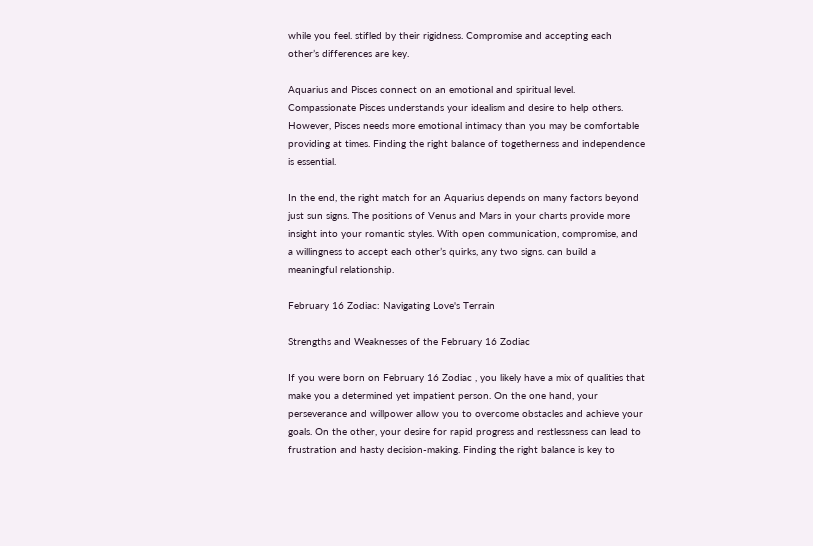while you feel. stifled by their rigidness. Compromise and accepting each other’s differences are key.

Aquarius and Pisces connect on an emotional and spiritual level. Compassionate Pisces understands your idealism and desire to help others. However, Pisces needs more emotional intimacy than you may be comfortable providing at times. Finding the right balance of togetherness and independence is essential.

In the end, the right match for an Aquarius depends on many factors beyond just sun signs. The positions of Venus and Mars in your charts provide more insight into your romantic styles. With open communication, compromise, and a willingness to accept each other’s quirks, any two signs. can build a meaningful relationship.

February 16 Zodiac: Navigating Love's Terrain

Strengths and Weaknesses of the February 16 Zodiac

If you were born on February 16 Zodiac , you likely have a mix of qualities that make you a determined yet impatient person. On the one hand, your perseverance and willpower allow you to overcome obstacles and achieve your goals. On the other, your desire for rapid progress and restlessness can lead to frustration and hasty decision-making. Finding the right balance is key to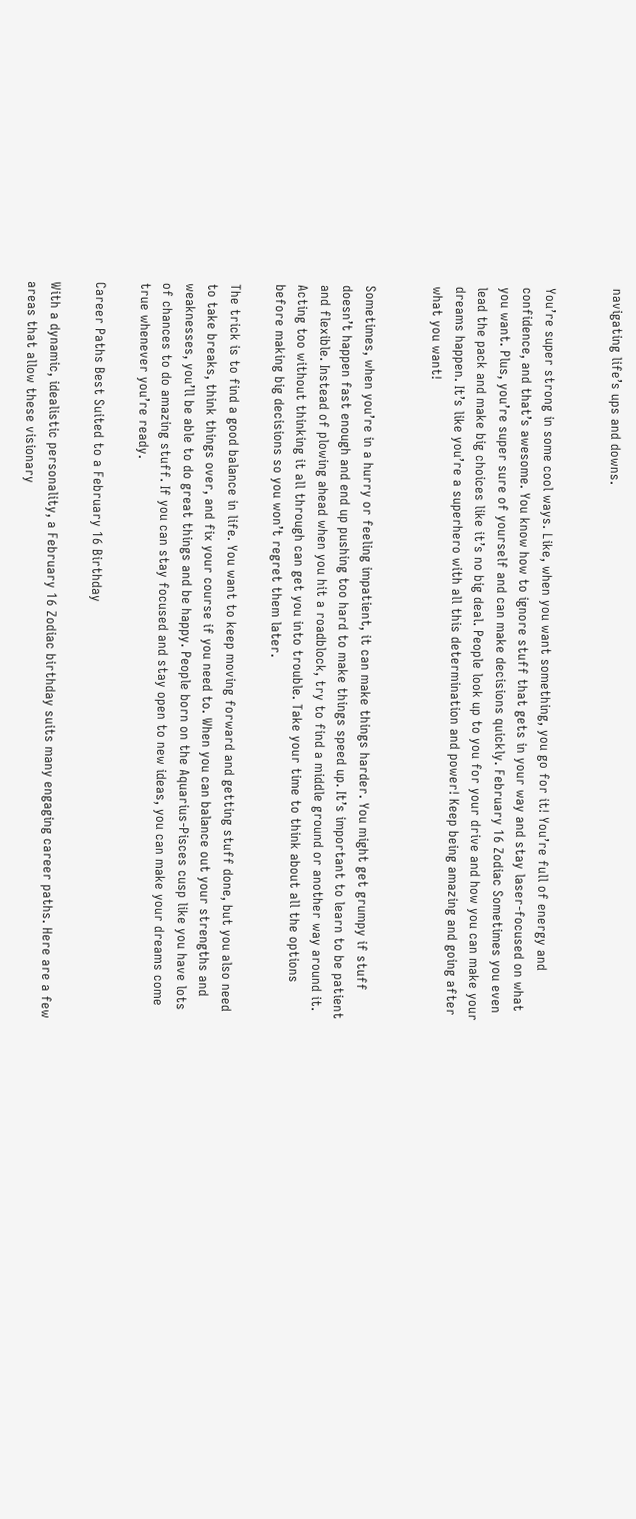navigating life’s ups and downs.


You’re super strong in some cool ways. Like, when you want something, you go for it! You’re full of energy and confidence, and that’s awesome. You know how to ignore stuff that gets in your way and stay laser-focused on what you want. Plus, you’re super sure of yourself and can make decisions quickly. February 16 Zodiac Sometimes you even lead the pack and make big choices like it’s no big deal. People look up to you for your drive and how you can make your dreams happen. It’s like you’re a superhero with all this determination and power! Keep being amazing and going after what you want!


Sometimes, when you’re in a hurry or feeling impatient, it can make things harder. You might get grumpy if stuff doesn’t happen fast enough and end up pushing too hard to make things speed up. It’s important to learn to be patient and flexible. Instead of plowing ahead when you hit a roadblock, try to find a middle ground or another way around it. Acting too without thinking it all through can get you into trouble. Take your time to think about all the options before making big decisions so you won’t regret them later.

The trick is to find a good balance in life. You want to keep moving forward and getting stuff done, but you also need to take breaks, think things over, and fix your course if you need to. When you can balance out your strengths and weaknesses, you’ll be able to do great things and be happy. People born on the Aquarius-Pisces cusp like you have lots of chances to do amazing stuff. If you can stay focused and stay open to new ideas, you can make your dreams come true whenever you’re ready.

Career Paths Best Suited to a February 16 Birthday

With a dynamic, idealistic personality, a February 16 Zodiac birthday suits many engaging career paths. Here are a few areas that allow these visionary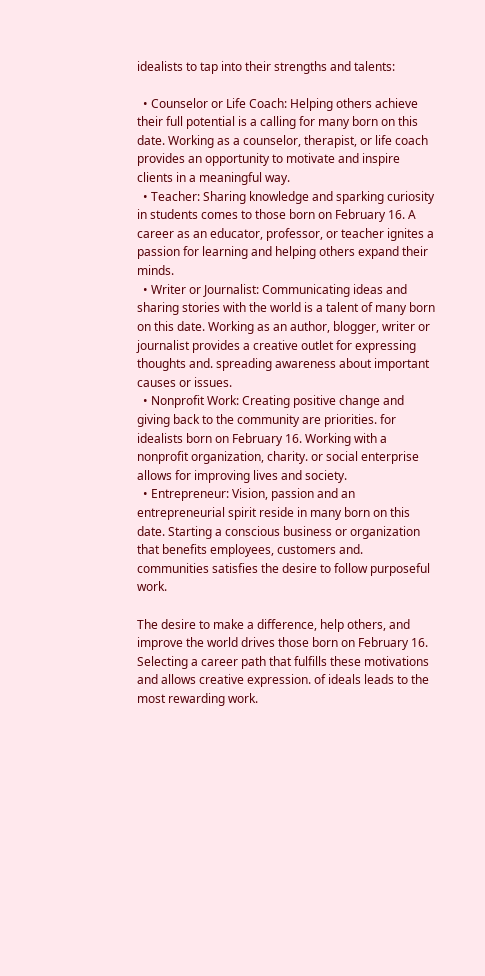idealists to tap into their strengths and talents:

  • Counselor or Life Coach: Helping others achieve their full potential is a calling for many born on this date. Working as a counselor, therapist, or life coach provides an opportunity to motivate and inspire clients in a meaningful way.
  • Teacher: Sharing knowledge and sparking curiosity in students comes to those born on February 16. A career as an educator, professor, or teacher ignites a passion for learning and helping others expand their minds.
  • Writer or Journalist: Communicating ideas and sharing stories with the world is a talent of many born on this date. Working as an author, blogger, writer or journalist provides a creative outlet for expressing thoughts and. spreading awareness about important causes or issues.
  • Nonprofit Work: Creating positive change and giving back to the community are priorities. for idealists born on February 16. Working with a nonprofit organization, charity. or social enterprise allows for improving lives and society.
  • Entrepreneur: Vision, passion and an entrepreneurial spirit reside in many born on this date. Starting a conscious business or organization that benefits employees, customers and. communities satisfies the desire to follow purposeful work.

The desire to make a difference, help others, and improve the world drives those born on February 16. Selecting a career path that fulfills these motivations and allows creative expression. of ideals leads to the most rewarding work.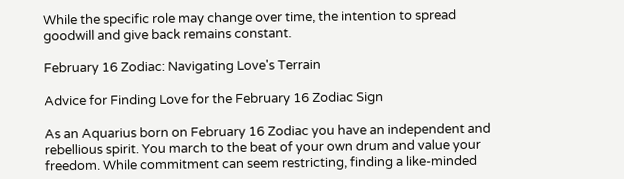While the specific role may change over time, the intention to spread goodwill and give back remains constant.

February 16 Zodiac: Navigating Love's Terrain

Advice for Finding Love for the February 16 Zodiac Sign

As an Aquarius born on February 16 Zodiac you have an independent and rebellious spirit. You march to the beat of your own drum and value your freedom. While commitment can seem restricting, finding a like-minded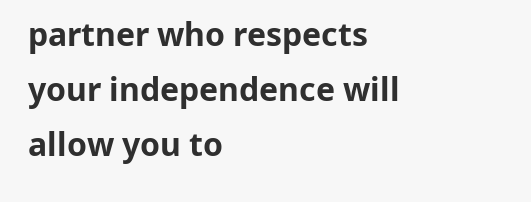partner who respects your independence will allow you to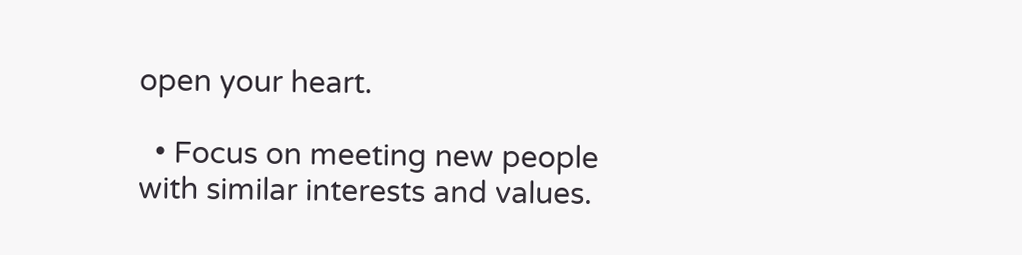open your heart.

  • Focus on meeting new people with similar interests and values.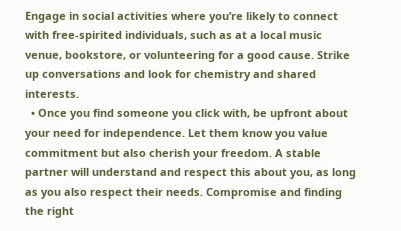Engage in social activities where you’re likely to connect with free-spirited individuals, such as at a local music venue, bookstore, or volunteering for a good cause. Strike up conversations and look for chemistry and shared interests.
  • Once you find someone you click with, be upfront about your need for independence. Let them know you value commitment but also cherish your freedom. A stable partner will understand and respect this about you, as long as you also respect their needs. Compromise and finding the right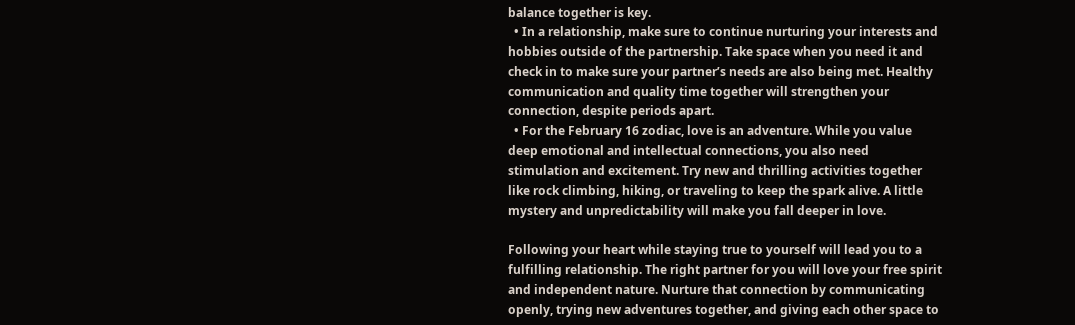balance together is key.
  • In a relationship, make sure to continue nurturing your interests and hobbies outside of the partnership. Take space when you need it and check in to make sure your partner’s needs are also being met. Healthy communication and quality time together will strengthen your connection, despite periods apart.
  • For the February 16 zodiac, love is an adventure. While you value deep emotional and intellectual connections, you also need stimulation and excitement. Try new and thrilling activities together like rock climbing, hiking, or traveling to keep the spark alive. A little mystery and unpredictability will make you fall deeper in love.

Following your heart while staying true to yourself will lead you to a fulfilling relationship. The right partner for you will love your free spirit and independent nature. Nurture that connection by communicating openly, trying new adventures together, and giving each other space to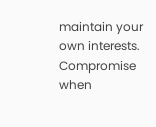maintain your own interests. Compromise when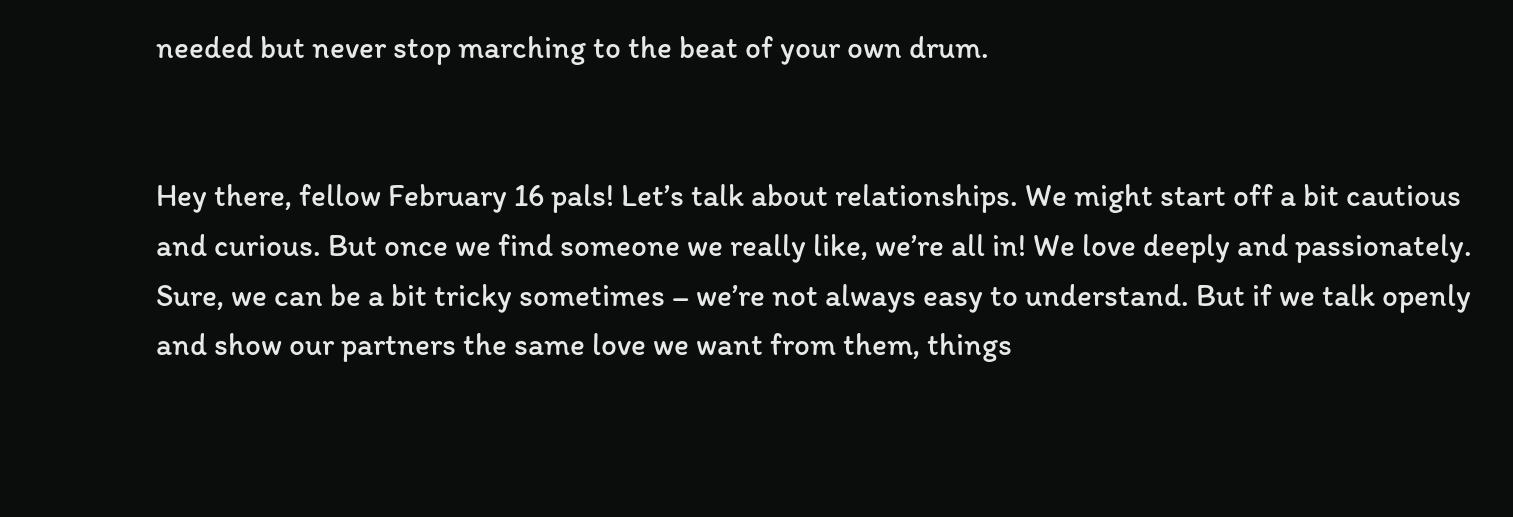needed but never stop marching to the beat of your own drum.


Hey there, fellow February 16 pals! Let’s talk about relationships. We might start off a bit cautious and curious. But once we find someone we really like, we’re all in! We love deeply and passionately. Sure, we can be a bit tricky sometimes – we’re not always easy to understand. But if we talk openly and show our partners the same love we want from them, things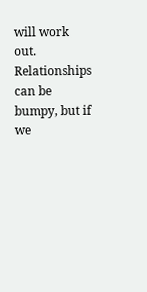will work out. Relationships can be bumpy, but if we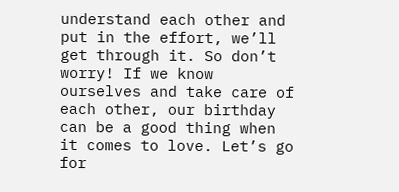understand each other and put in the effort, we’ll get through it. So don’t worry! If we know ourselves and take care of each other, our birthday can be a good thing when it comes to love. Let’s go for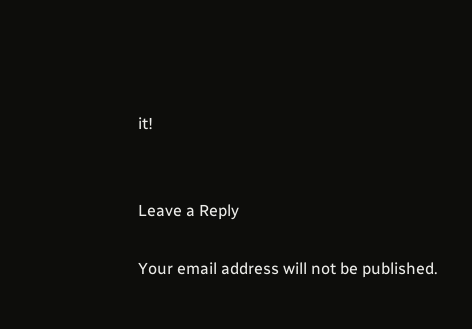it!


Leave a Reply

Your email address will not be published.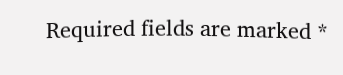Required fields are marked *